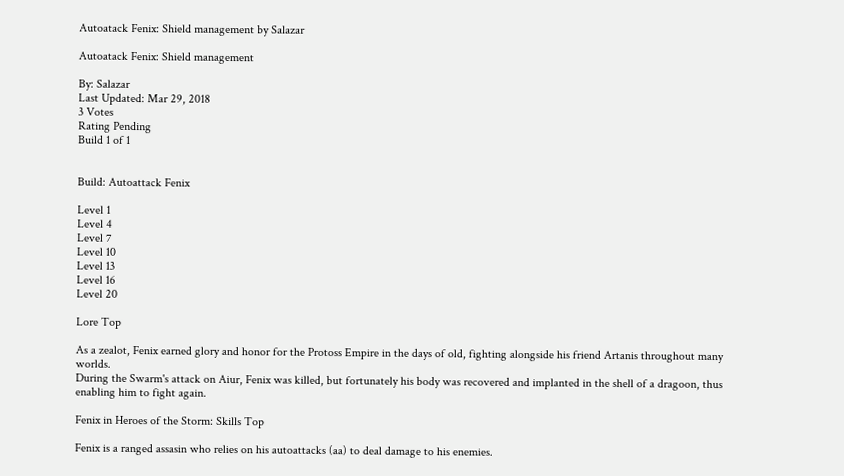Autoatack Fenix: Shield management by Salazar

Autoatack Fenix: Shield management

By: Salazar
Last Updated: Mar 29, 2018
3 Votes
Rating Pending
Build 1 of 1


Build: Autoattack Fenix

Level 1
Level 4
Level 7
Level 10
Level 13
Level 16
Level 20

Lore Top

As a zealot, Fenix earned glory and honor for the Protoss Empire in the days of old, fighting alongside his friend Artanis throughout many worlds.
During the Swarm's attack on Aiur, Fenix was killed, but fortunately his body was recovered and implanted in the shell of a dragoon, thus enabling him to fight again.

Fenix in Heroes of the Storm: Skills Top

Fenix is a ranged assasin who relies on his autoattacks (aa) to deal damage to his enemies.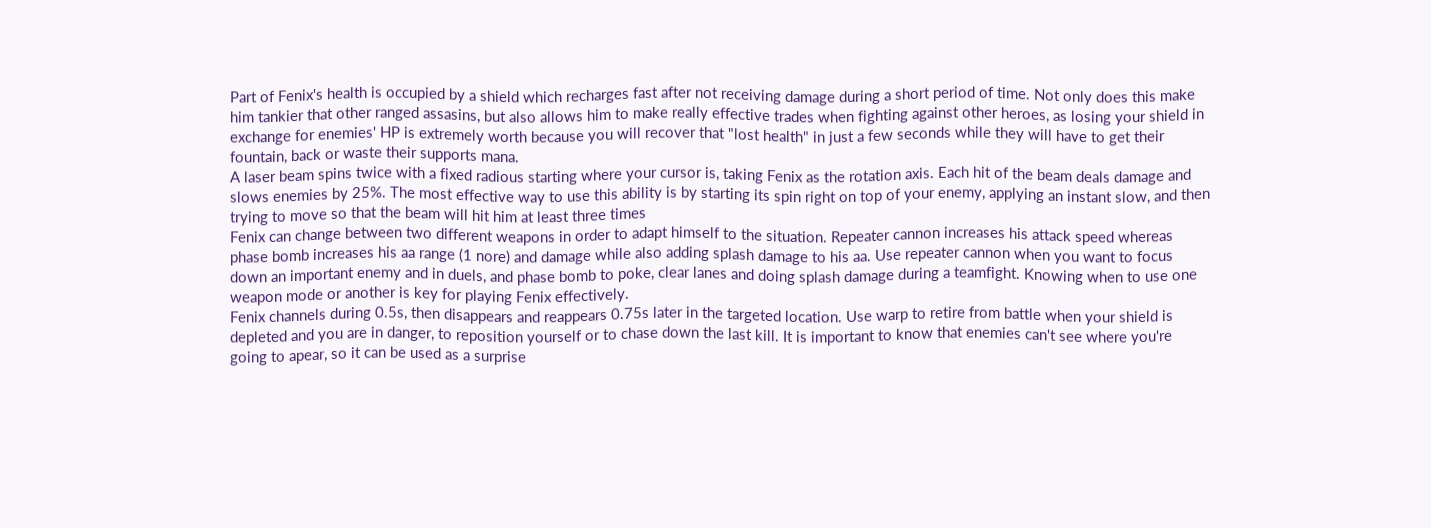Part of Fenix's health is occupied by a shield which recharges fast after not receiving damage during a short period of time. Not only does this make him tankier that other ranged assasins, but also allows him to make really effective trades when fighting against other heroes, as losing your shield in exchange for enemies' HP is extremely worth because you will recover that "lost health" in just a few seconds while they will have to get their fountain, back or waste their supports mana.
A laser beam spins twice with a fixed radious starting where your cursor is, taking Fenix as the rotation axis. Each hit of the beam deals damage and slows enemies by 25%. The most effective way to use this ability is by starting its spin right on top of your enemy, applying an instant slow, and then trying to move so that the beam will hit him at least three times
Fenix can change between two different weapons in order to adapt himself to the situation. Repeater cannon increases his attack speed whereas phase bomb increases his aa range (1 nore) and damage while also adding splash damage to his aa. Use repeater cannon when you want to focus down an important enemy and in duels, and phase bomb to poke, clear lanes and doing splash damage during a teamfight. Knowing when to use one weapon mode or another is key for playing Fenix effectively.
Fenix channels during 0.5s, then disappears and reappears 0.75s later in the targeted location. Use warp to retire from battle when your shield is depleted and you are in danger, to reposition yourself or to chase down the last kill. It is important to know that enemies can't see where you're going to apear, so it can be used as a surprise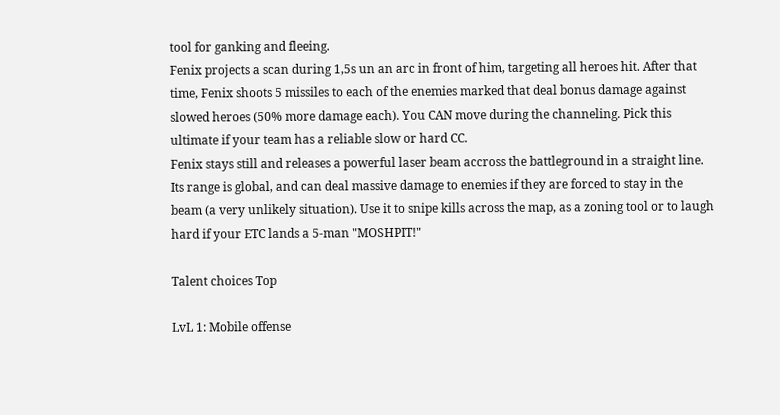tool for ganking and fleeing.
Fenix projects a scan during 1,5s un an arc in front of him, targeting all heroes hit. After that time, Fenix shoots 5 missiles to each of the enemies marked that deal bonus damage against slowed heroes (50% more damage each). You CAN move during the channeling. Pick this ultimate if your team has a reliable slow or hard CC.
Fenix stays still and releases a powerful laser beam accross the battleground in a straight line. Its range is global, and can deal massive damage to enemies if they are forced to stay in the beam (a very unlikely situation). Use it to snipe kills across the map, as a zoning tool or to laugh hard if your ETC lands a 5-man "MOSHPIT!"

Talent choices Top

LvL 1: Mobile offense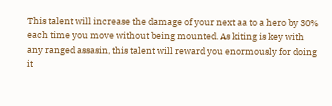This talent will increase the damage of your next aa to a hero by 30% each time you move without being mounted. As kiting is key with any ranged assasin, this talent will reward you enormously for doing it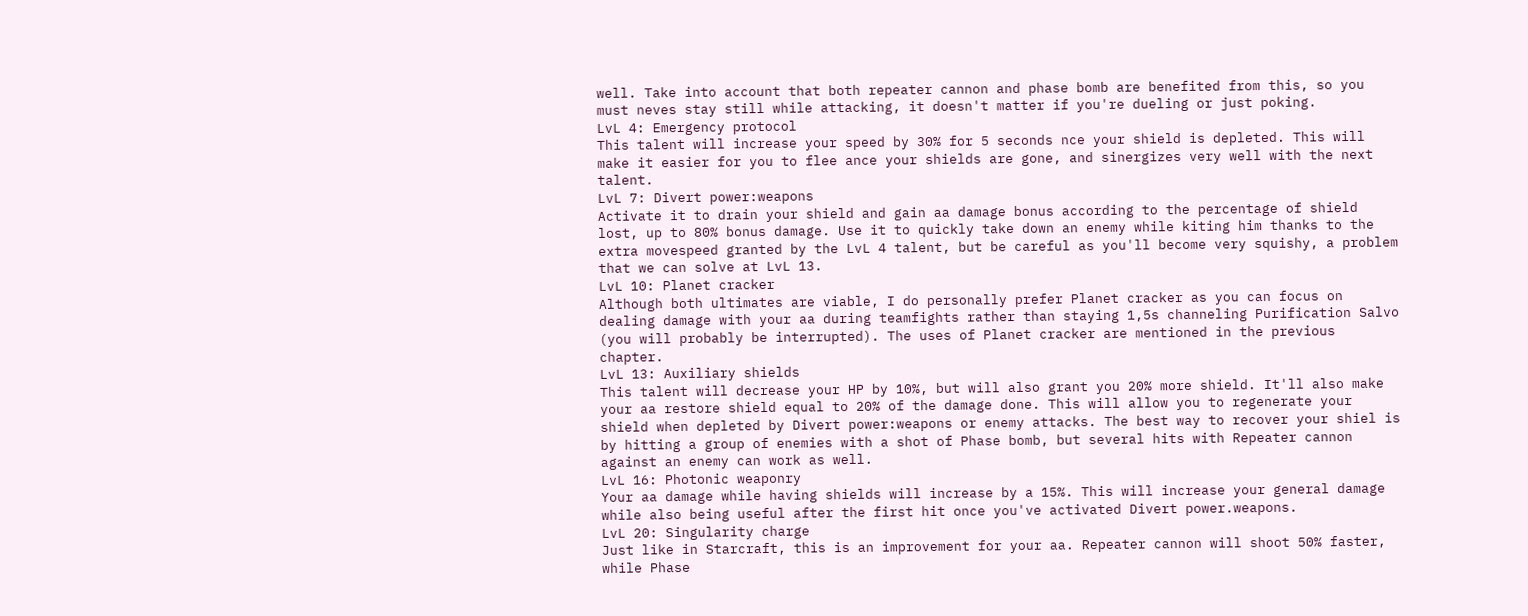well. Take into account that both repeater cannon and phase bomb are benefited from this, so you must neves stay still while attacking, it doesn't matter if you're dueling or just poking.
LvL 4: Emergency protocol
This talent will increase your speed by 30% for 5 seconds nce your shield is depleted. This will make it easier for you to flee ance your shields are gone, and sinergizes very well with the next talent.
LvL 7: Divert power:weapons
Activate it to drain your shield and gain aa damage bonus according to the percentage of shield lost, up to 80% bonus damage. Use it to quickly take down an enemy while kiting him thanks to the extra movespeed granted by the LvL 4 talent, but be careful as you'll become very squishy, a problem that we can solve at LvL 13.
LvL 10: Planet cracker
Although both ultimates are viable, I do personally prefer Planet cracker as you can focus on dealing damage with your aa during teamfights rather than staying 1,5s channeling Purification Salvo (you will probably be interrupted). The uses of Planet cracker are mentioned in the previous chapter.
LvL 13: Auxiliary shields
This talent will decrease your HP by 10%, but will also grant you 20% more shield. It'll also make your aa restore shield equal to 20% of the damage done. This will allow you to regenerate your shield when depleted by Divert power:weapons or enemy attacks. The best way to recover your shiel is by hitting a group of enemies with a shot of Phase bomb, but several hits with Repeater cannon against an enemy can work as well.
LvL 16: Photonic weaponry
Your aa damage while having shields will increase by a 15%. This will increase your general damage while also being useful after the first hit once you've activated Divert power.weapons.
LvL 20: Singularity charge
Just like in Starcraft, this is an improvement for your aa. Repeater cannon will shoot 50% faster, while Phase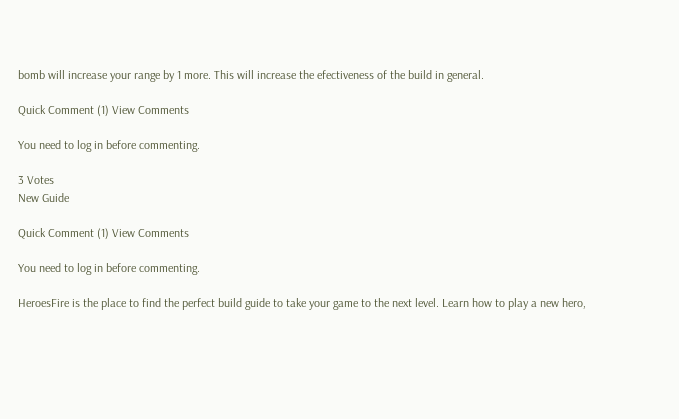bomb will increase your range by 1 more. This will increase the efectiveness of the build in general.

Quick Comment (1) View Comments

You need to log in before commenting.

3 Votes
New Guide

Quick Comment (1) View Comments

You need to log in before commenting.

HeroesFire is the place to find the perfect build guide to take your game to the next level. Learn how to play a new hero,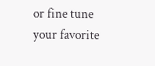or fine tune your favorite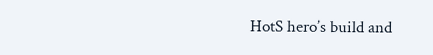HotS hero’s build and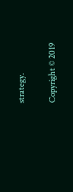strategy.

Copyright © 2019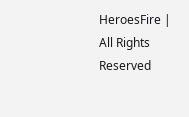HeroesFire | All Rights Reserved